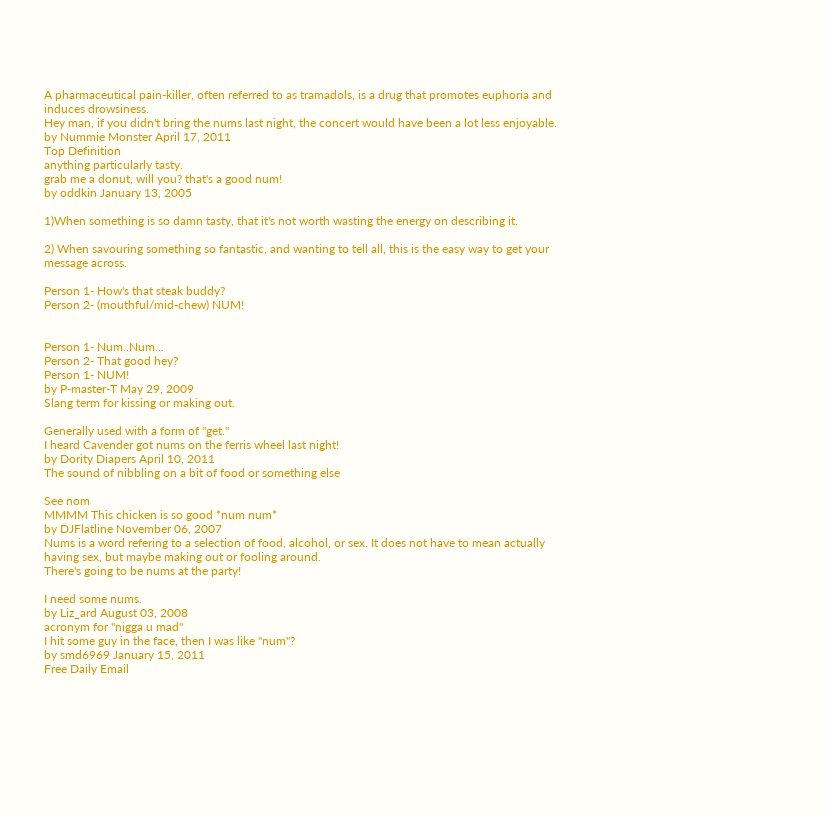A pharmaceutical pain-killer, often referred to as tramadols, is a drug that promotes euphoria and induces drowsiness.
Hey man, if you didn't bring the nums last night, the concert would have been a lot less enjoyable.
by Nummie Monster April 17, 2011
Top Definition
anything particularly tasty.
grab me a donut, will you? that's a good num!
by oddkin January 13, 2005

1)When something is so damn tasty, that it's not worth wasting the energy on describing it.

2) When savouring something so fantastic, and wanting to tell all, this is the easy way to get your message across.

Person 1- How's that steak buddy?
Person 2- (mouthful/mid-chew) NUM!


Person 1- Num..Num...
Person 2- That good hey?
Person 1- NUM!
by P-master-T May 29, 2009
Slang term for kissing or making out.

Generally used with a form of "get."
I heard Cavender got nums on the ferris wheel last night!
by Dority Diapers April 10, 2011
The sound of nibbling on a bit of food or something else

See nom
MMMM This chicken is so good *num num*
by DJFlatline November 06, 2007
Nums is a word refering to a selection of food, alcohol, or sex. It does not have to mean actually having sex, but maybe making out or fooling around.
There's going to be nums at the party!

I need some nums.
by Liz_ard August 03, 2008
acronym for "nigga u mad"
I hit some guy in the face, then I was like "num"?
by smd6969 January 15, 2011
Free Daily Email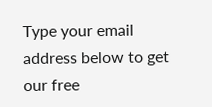Type your email address below to get our free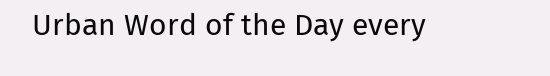Urban Word of the Day every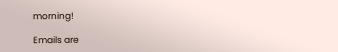morning!

Emails are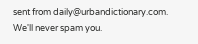sent from daily@urbandictionary.com. We'll never spam you.